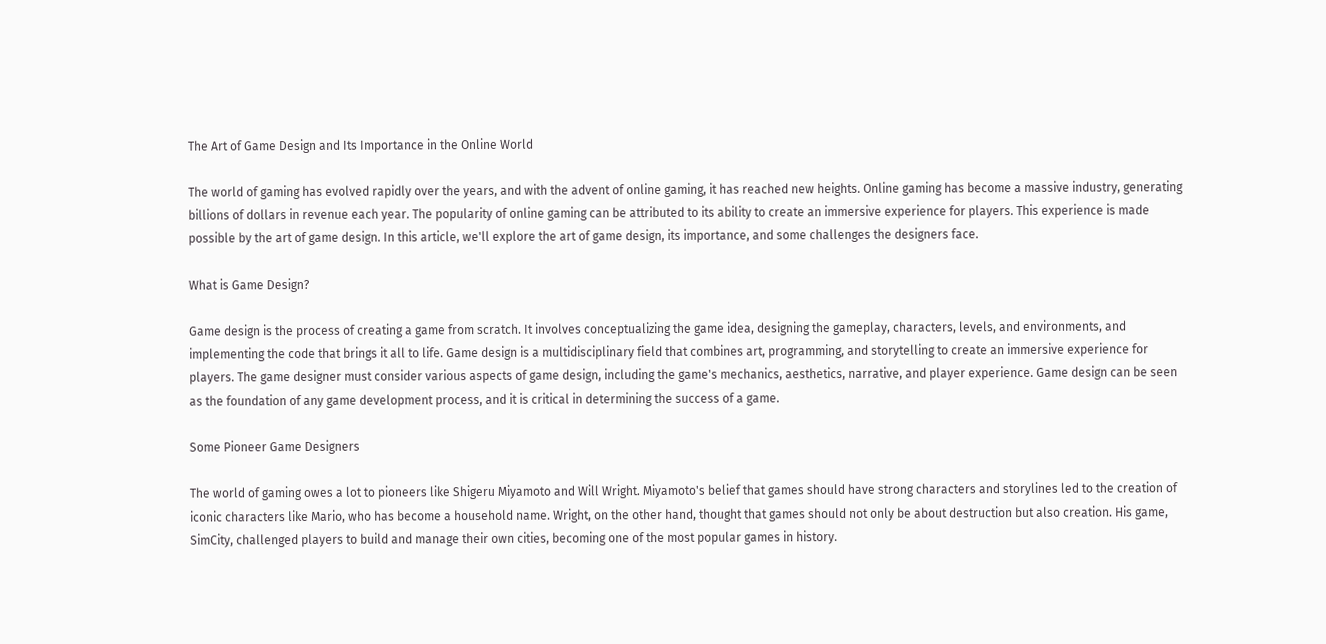The Art of Game Design and Its Importance in the Online World

The world of gaming has evolved rapidly over the years, and with the advent of online gaming, it has reached new heights. Online gaming has become a massive industry, generating billions of dollars in revenue each year. The popularity of online gaming can be attributed to its ability to create an immersive experience for players. This experience is made possible by the art of game design. In this article, we'll explore the art of game design, its importance, and some challenges the designers face.

What is Game Design?

Game design is the process of creating a game from scratch. It involves conceptualizing the game idea, designing the gameplay, characters, levels, and environments, and implementing the code that brings it all to life. Game design is a multidisciplinary field that combines art, programming, and storytelling to create an immersive experience for players. The game designer must consider various aspects of game design, including the game's mechanics, aesthetics, narrative, and player experience. Game design can be seen as the foundation of any game development process, and it is critical in determining the success of a game.

Some Pioneer Game Designers

The world of gaming owes a lot to pioneers like Shigeru Miyamoto and Will Wright. Miyamoto's belief that games should have strong characters and storylines led to the creation of iconic characters like Mario, who has become a household name. Wright, on the other hand, thought that games should not only be about destruction but also creation. His game, SimCity, challenged players to build and manage their own cities, becoming one of the most popular games in history.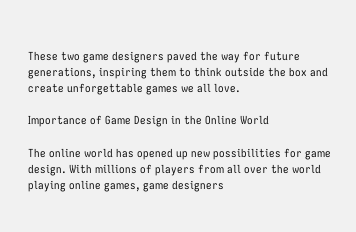These two game designers paved the way for future generations, inspiring them to think outside the box and create unforgettable games we all love.

Importance of Game Design in the Online World

The online world has opened up new possibilities for game design. With millions of players from all over the world playing online games, game designers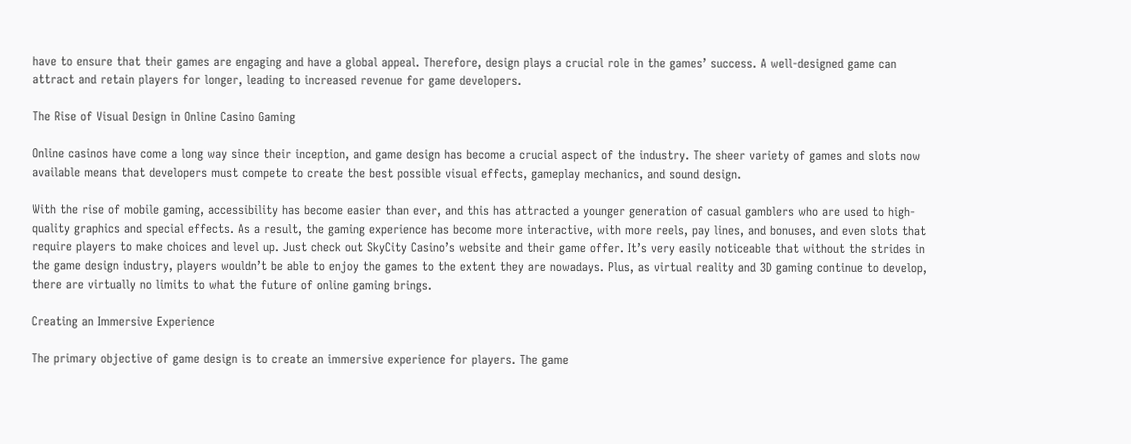have to ensure that their games are engaging and have a global appeal. Therefore, design plays a crucial role in the games’ success. A well-designed game can attract and retain players for longer, leading to increased revenue for game developers.

The Rise of Visual Design in Online Casino Gaming

Online casinos have come a long way since their inception, and game design has become a crucial aspect of the industry. The sheer variety of games and slots now available means that developers must compete to create the best possible visual effects, gameplay mechanics, and sound design.

With the rise of mobile gaming, accessibility has become easier than ever, and this has attracted a younger generation of casual gamblers who are used to high-quality graphics and special effects. As a result, the gaming experience has become more interactive, with more reels, pay lines, and bonuses, and even slots that require players to make choices and level up. Just check out SkyCity Casino’s website and their game offer. It’s very easily noticeable that without the strides in the game design industry, players wouldn’t be able to enjoy the games to the extent they are nowadays. Plus, as virtual reality and 3D gaming continue to develop, there are virtually no limits to what the future of online gaming brings.

Creating an Immersive Experience

The primary objective of game design is to create an immersive experience for players. The game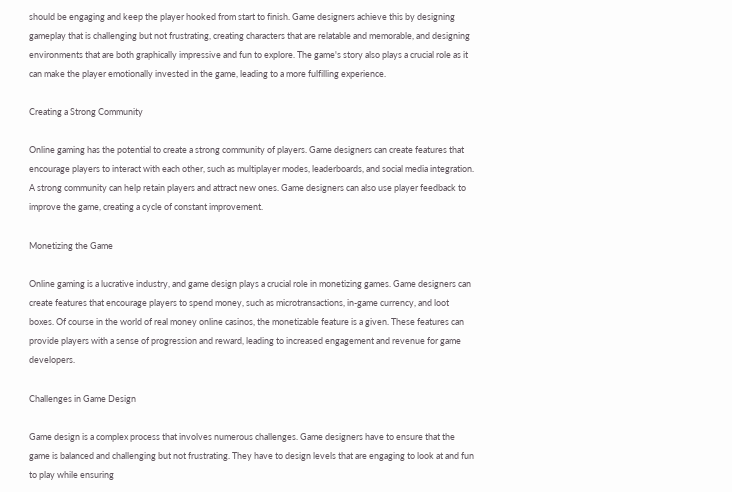should be engaging and keep the player hooked from start to finish. Game designers achieve this by designing gameplay that is challenging but not frustrating, creating characters that are relatable and memorable, and designing environments that are both graphically impressive and fun to explore. The game's story also plays a crucial role as it can make the player emotionally invested in the game, leading to a more fulfilling experience.

Creating a Strong Community

Online gaming has the potential to create a strong community of players. Game designers can create features that encourage players to interact with each other, such as multiplayer modes, leaderboards, and social media integration. A strong community can help retain players and attract new ones. Game designers can also use player feedback to improve the game, creating a cycle of constant improvement.

Monetizing the Game

Online gaming is a lucrative industry, and game design plays a crucial role in monetizing games. Game designers can create features that encourage players to spend money, such as microtransactions, in-game currency, and loot boxes. Of course in the world of real money online casinos, the monetizable feature is a given. These features can provide players with a sense of progression and reward, leading to increased engagement and revenue for game developers.

Challenges in Game Design

Game design is a complex process that involves numerous challenges. Game designers have to ensure that the game is balanced and challenging but not frustrating. They have to design levels that are engaging to look at and fun to play while ensuring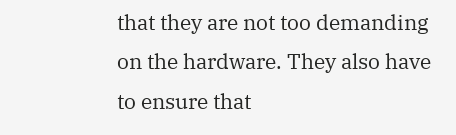that they are not too demanding on the hardware. They also have to ensure that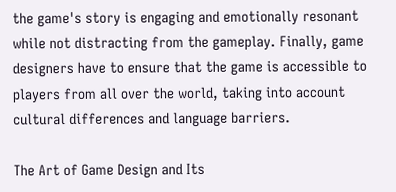the game's story is engaging and emotionally resonant while not distracting from the gameplay. Finally, game designers have to ensure that the game is accessible to players from all over the world, taking into account cultural differences and language barriers.

The Art of Game Design and Its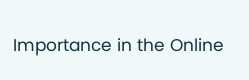Importance in the Online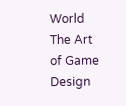World The Art of Game Design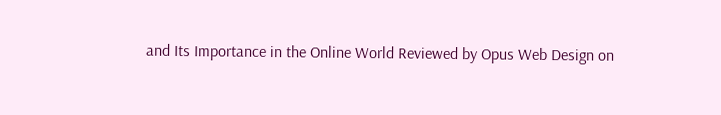and Its Importance in the Online World Reviewed by Opus Web Design on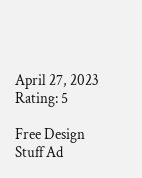April 27, 2023 Rating: 5

Free Design Stuff Ad